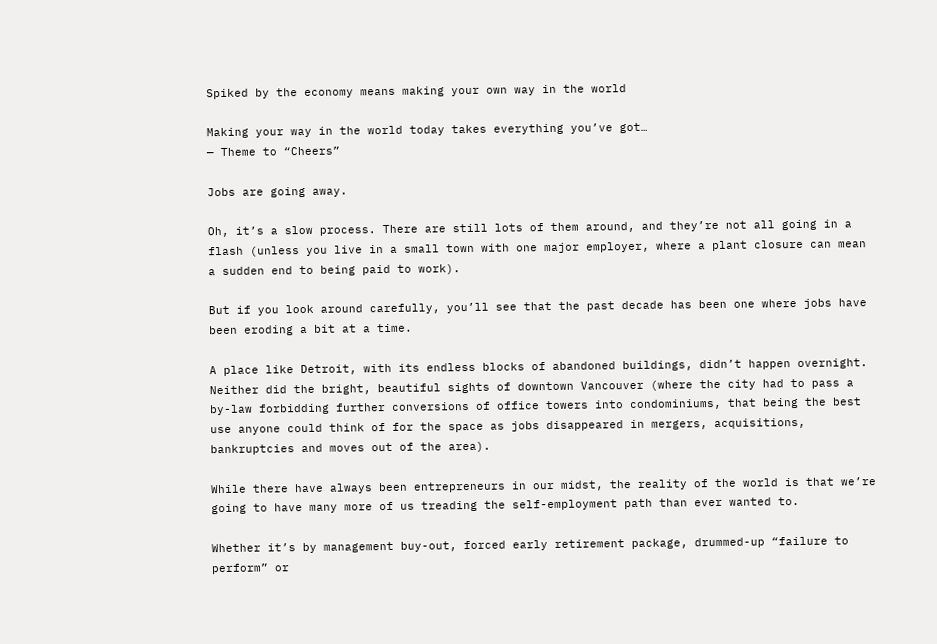Spiked by the economy means making your own way in the world

Making your way in the world today takes everything you’ve got…
— Theme to “Cheers”

Jobs are going away.

Oh, it’s a slow process. There are still lots of them around, and they’re not all going in a flash (unless you live in a small town with one major employer, where a plant closure can mean a sudden end to being paid to work).

But if you look around carefully, you’ll see that the past decade has been one where jobs have been eroding a bit at a time.

A place like Detroit, with its endless blocks of abandoned buildings, didn’t happen overnight. Neither did the bright, beautiful sights of downtown Vancouver (where the city had to pass a by-law forbidding further conversions of office towers into condominiums, that being the best use anyone could think of for the space as jobs disappeared in mergers, acquisitions, bankruptcies and moves out of the area).

While there have always been entrepreneurs in our midst, the reality of the world is that we’re going to have many more of us treading the self-employment path than ever wanted to.

Whether it’s by management buy-out, forced early retirement package, drummed-up “failure to perform” or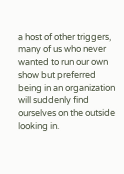a host of other triggers, many of us who never wanted to run our own show but preferred being in an organization will suddenly find ourselves on the outside looking in.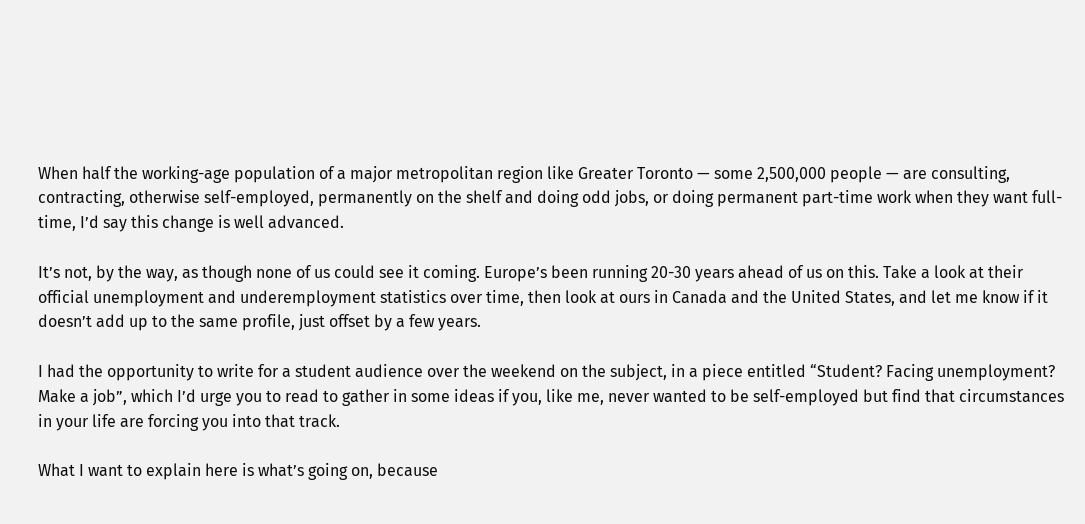When half the working-age population of a major metropolitan region like Greater Toronto — some 2,500,000 people — are consulting, contracting, otherwise self-employed, permanently on the shelf and doing odd jobs, or doing permanent part-time work when they want full-time, I’d say this change is well advanced.

It’s not, by the way, as though none of us could see it coming. Europe’s been running 20-30 years ahead of us on this. Take a look at their official unemployment and underemployment statistics over time, then look at ours in Canada and the United States, and let me know if it doesn’t add up to the same profile, just offset by a few years.

I had the opportunity to write for a student audience over the weekend on the subject, in a piece entitled “Student? Facing unemployment? Make a job”, which I’d urge you to read to gather in some ideas if you, like me, never wanted to be self-employed but find that circumstances in your life are forcing you into that track.

What I want to explain here is what’s going on, because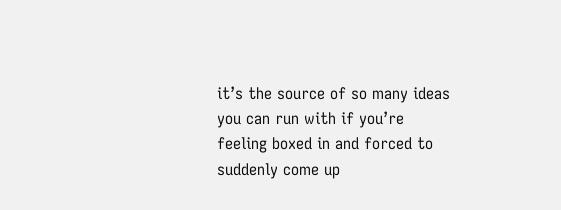it’s the source of so many ideas you can run with if you’re feeling boxed in and forced to suddenly come up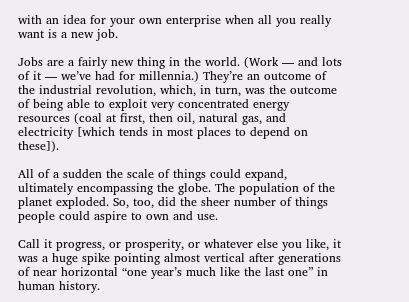with an idea for your own enterprise when all you really want is a new job.

Jobs are a fairly new thing in the world. (Work — and lots of it — we’ve had for millennia.) They’re an outcome of the industrial revolution, which, in turn, was the outcome of being able to exploit very concentrated energy resources (coal at first, then oil, natural gas, and electricity [which tends in most places to depend on these]).

All of a sudden the scale of things could expand, ultimately encompassing the globe. The population of the planet exploded. So, too, did the sheer number of things people could aspire to own and use.

Call it progress, or prosperity, or whatever else you like, it was a huge spike pointing almost vertical after generations of near horizontal “one year’s much like the last one” in human history.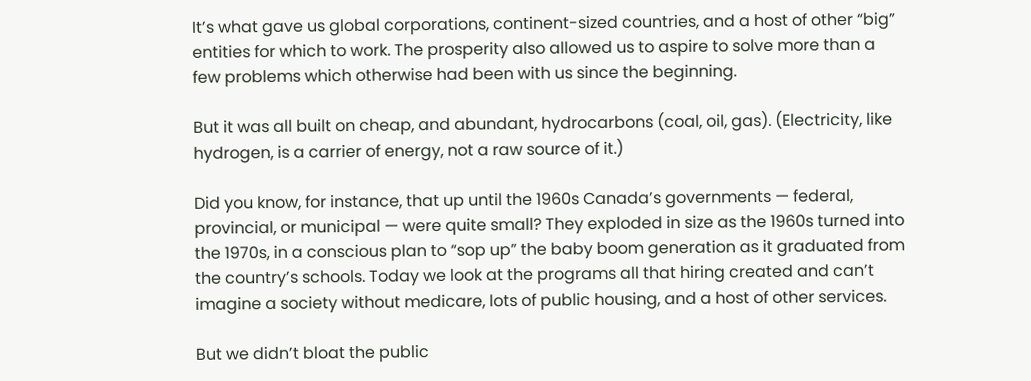It’s what gave us global corporations, continent-sized countries, and a host of other “big” entities for which to work. The prosperity also allowed us to aspire to solve more than a few problems which otherwise had been with us since the beginning.

But it was all built on cheap, and abundant, hydrocarbons (coal, oil, gas). (Electricity, like hydrogen, is a carrier of energy, not a raw source of it.)

Did you know, for instance, that up until the 1960s Canada’s governments — federal, provincial, or municipal — were quite small? They exploded in size as the 1960s turned into the 1970s, in a conscious plan to “sop up” the baby boom generation as it graduated from the country’s schools. Today we look at the programs all that hiring created and can’t imagine a society without medicare, lots of public housing, and a host of other services.

But we didn’t bloat the public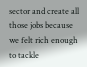sector and create all those jobs because we felt rich enough to tackle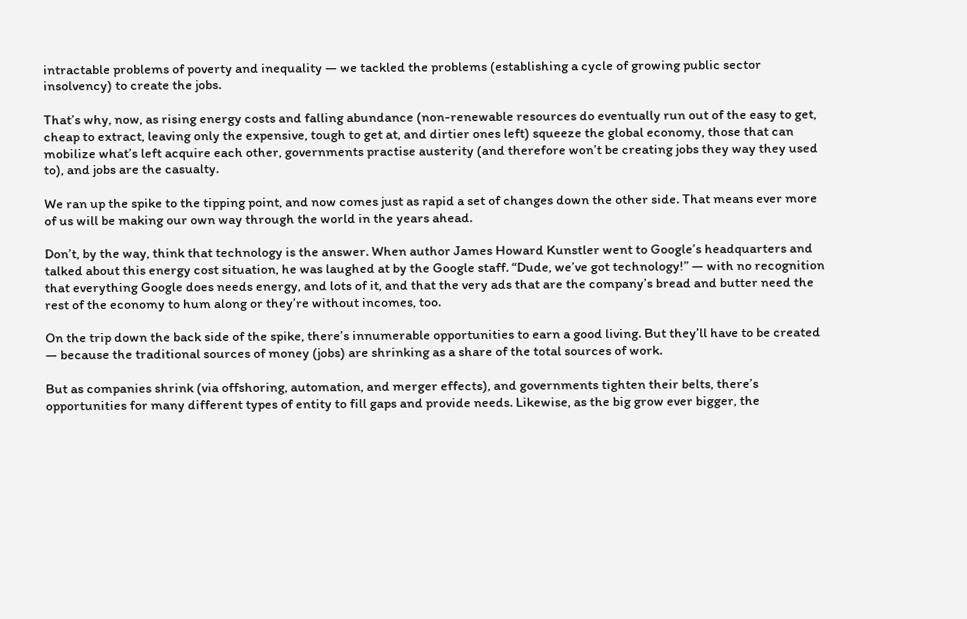intractable problems of poverty and inequality — we tackled the problems (establishing a cycle of growing public sector insolvency) to create the jobs.

That’s why, now, as rising energy costs and falling abundance (non-renewable resources do eventually run out of the easy to get, cheap to extract, leaving only the expensive, tough to get at, and dirtier ones left) squeeze the global economy, those that can mobilize what’s left acquire each other, governments practise austerity (and therefore won’t be creating jobs they way they used to), and jobs are the casualty.

We ran up the spike to the tipping point, and now comes just as rapid a set of changes down the other side. That means ever more of us will be making our own way through the world in the years ahead.

Don’t, by the way, think that technology is the answer. When author James Howard Kunstler went to Google’s headquarters and talked about this energy cost situation, he was laughed at by the Google staff. “Dude, we’ve got technology!” — with no recognition that everything Google does needs energy, and lots of it, and that the very ads that are the company’s bread and butter need the rest of the economy to hum along or they’re without incomes, too.

On the trip down the back side of the spike, there’s innumerable opportunities to earn a good living. But they’ll have to be created — because the traditional sources of money (jobs) are shrinking as a share of the total sources of work.

But as companies shrink (via offshoring, automation, and merger effects), and governments tighten their belts, there’s opportunities for many different types of entity to fill gaps and provide needs. Likewise, as the big grow ever bigger, the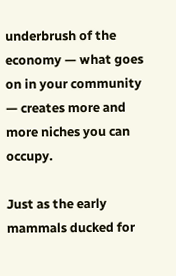underbrush of the economy — what goes on in your community — creates more and more niches you can occupy.

Just as the early mammals ducked for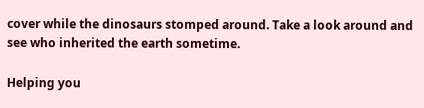cover while the dinosaurs stomped around. Take a look around and see who inherited the earth sometime.

Helping you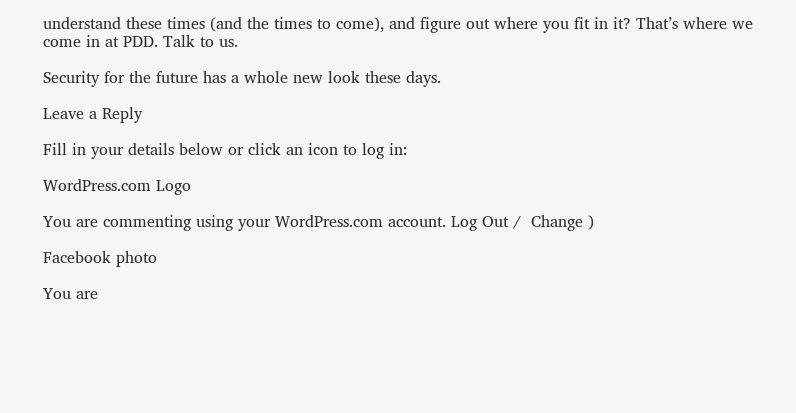understand these times (and the times to come), and figure out where you fit in it? That’s where we come in at PDD. Talk to us.

Security for the future has a whole new look these days.

Leave a Reply

Fill in your details below or click an icon to log in:

WordPress.com Logo

You are commenting using your WordPress.com account. Log Out /  Change )

Facebook photo

You are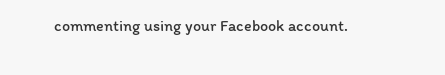commenting using your Facebook account.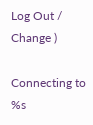Log Out /  Change )

Connecting to %s